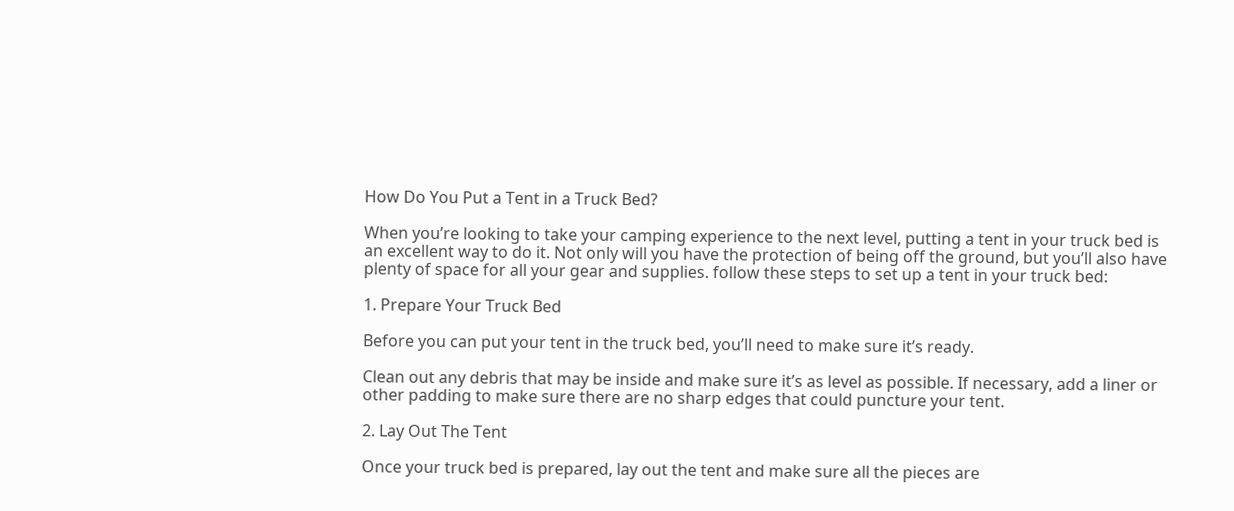How Do You Put a Tent in a Truck Bed?

When you’re looking to take your camping experience to the next level, putting a tent in your truck bed is an excellent way to do it. Not only will you have the protection of being off the ground, but you’ll also have plenty of space for all your gear and supplies. follow these steps to set up a tent in your truck bed:

1. Prepare Your Truck Bed

Before you can put your tent in the truck bed, you’ll need to make sure it’s ready.

Clean out any debris that may be inside and make sure it’s as level as possible. If necessary, add a liner or other padding to make sure there are no sharp edges that could puncture your tent.

2. Lay Out The Tent

Once your truck bed is prepared, lay out the tent and make sure all the pieces are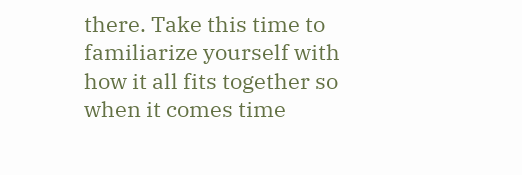there. Take this time to familiarize yourself with how it all fits together so when it comes time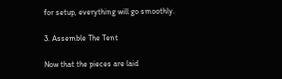for setup, everything will go smoothly.

3. Assemble The Tent

Now that the pieces are laid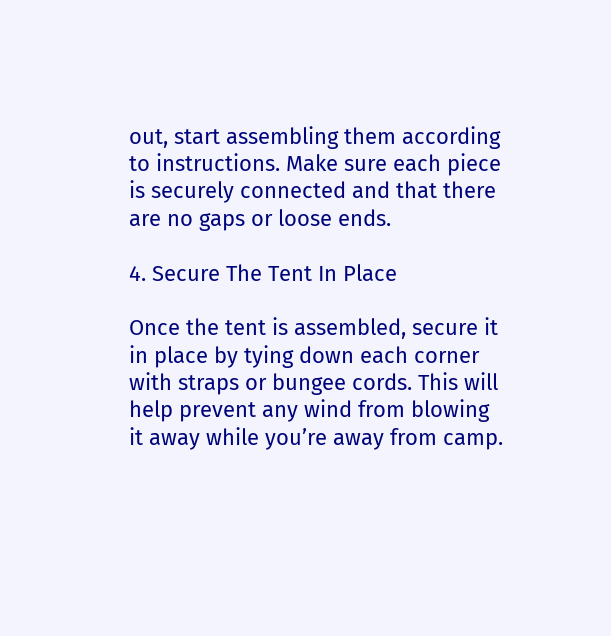out, start assembling them according to instructions. Make sure each piece is securely connected and that there are no gaps or loose ends.

4. Secure The Tent In Place

Once the tent is assembled, secure it in place by tying down each corner with straps or bungee cords. This will help prevent any wind from blowing it away while you’re away from camp.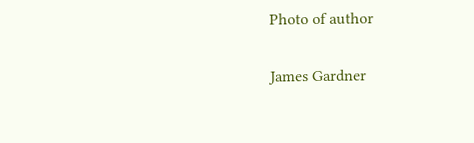Photo of author

James Gardner